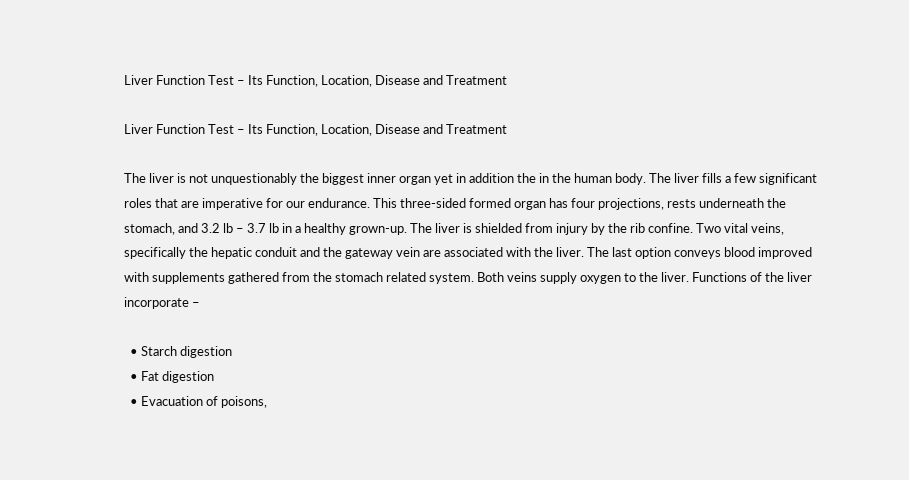Liver Function Test – Its Function, Location, Disease and Treatment

Liver Function Test – Its Function, Location, Disease and Treatment

The liver is not unquestionably the biggest inner organ yet in addition the in the human body. The liver fills a few significant roles that are imperative for our endurance. This three-sided formed organ has four projections, rests underneath the stomach, and 3.2 lb – 3.7 lb in a healthy grown-up. The liver is shielded from injury by the rib confine. Two vital veins, specifically the hepatic conduit and the gateway vein are associated with the liver. The last option conveys blood improved with supplements gathered from the stomach related system. Both veins supply oxygen to the liver. Functions of the liver incorporate –

  • Starch digestion
  • Fat digestion
  • Evacuation of poisons,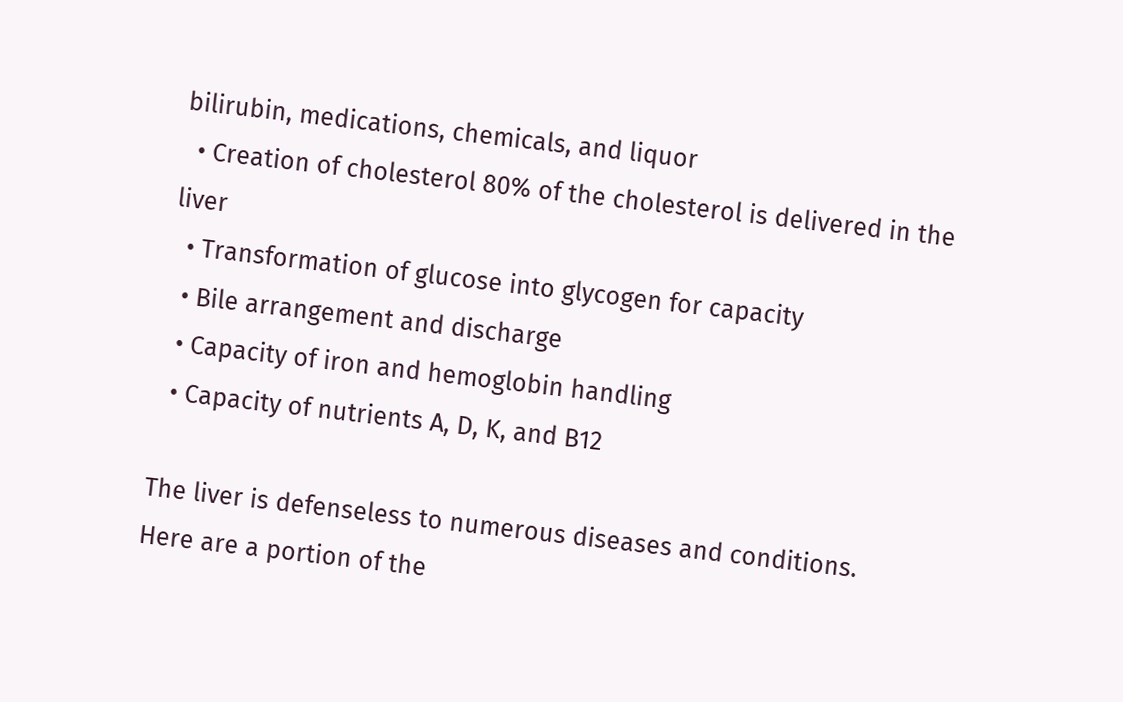bilirubin, medications, chemicals, and liquor
  • Creation of cholesterol 80% of the cholesterol is delivered in the liver
  • Transformation of glucose into glycogen for capacity
  • Bile arrangement and discharge
  • Capacity of iron and hemoglobin handling
  • Capacity of nutrients A, D, K, and B12

The liver is defenseless to numerous diseases and conditions. Here are a portion of the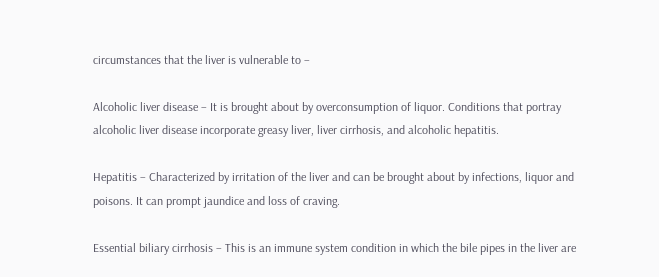circumstances that the liver is vulnerable to –

Alcoholic liver disease – It is brought about by overconsumption of liquor. Conditions that portray alcoholic liver disease incorporate greasy liver, liver cirrhosis, and alcoholic hepatitis.

Hepatitis – Characterized by irritation of the liver and can be brought about by infections, liquor and poisons. It can prompt jaundice and loss of craving.

Essential biliary cirrhosis – This is an immune system condition in which the bile pipes in the liver are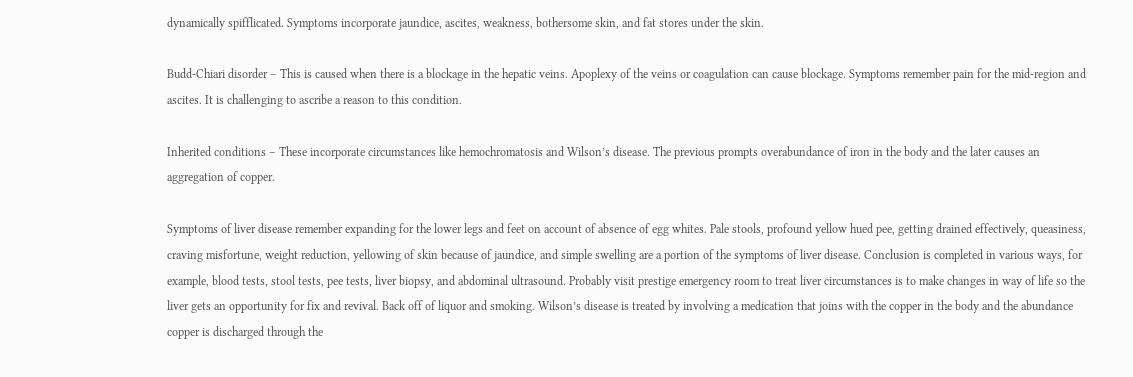dynamically spifflicated. Symptoms incorporate jaundice, ascites, weakness, bothersome skin, and fat stores under the skin.

Budd-Chiari disorder – This is caused when there is a blockage in the hepatic veins. Apoplexy of the veins or coagulation can cause blockage. Symptoms remember pain for the mid-region and ascites. It is challenging to ascribe a reason to this condition.

Inherited conditions – These incorporate circumstances like hemochromatosis and Wilson’s disease. The previous prompts overabundance of iron in the body and the later causes an aggregation of copper.

Symptoms of liver disease remember expanding for the lower legs and feet on account of absence of egg whites. Pale stools, profound yellow hued pee, getting drained effectively, queasiness, craving misfortune, weight reduction, yellowing of skin because of jaundice, and simple swelling are a portion of the symptoms of liver disease. Conclusion is completed in various ways, for example, blood tests, stool tests, pee tests, liver biopsy, and abdominal ultrasound. Probably visit prestige emergency room to treat liver circumstances is to make changes in way of life so the liver gets an opportunity for fix and revival. Back off of liquor and smoking. Wilson’s disease is treated by involving a medication that joins with the copper in the body and the abundance copper is discharged through the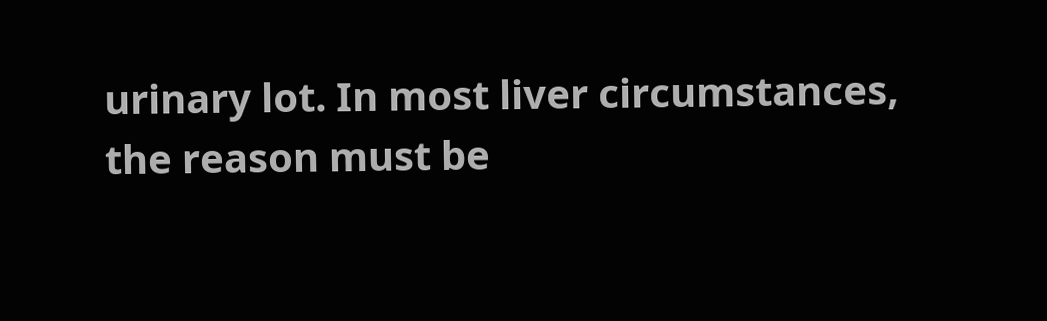urinary lot. In most liver circumstances, the reason must be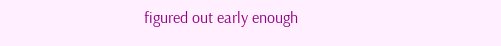figured out early enough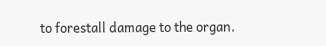to forestall damage to the organ.